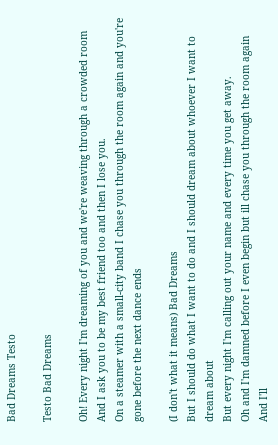Bad Dreams Testo

Testo Bad Dreams

Oh! Every night I'm dreaming of you and we're weaving through a crowded room
And I ask you to be my best friend too and then I lose you.
On a steamer with a small-city band I chase you through the room again and you're gone before the next dance ends

(I don't what it means) Bad Dreams
But I should do what I want to do and I should dream about whoever I want to dream about
But every night I'm calling out your name and every time you get away.
Oh and I'm damned before I even begin but ill chase you through the room again
And I'll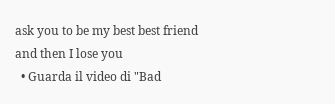ask you to be my best best friend and then I lose you
  • Guarda il video di "Bad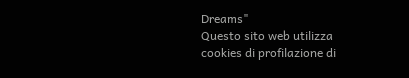Dreams"
Questo sito web utilizza cookies di profilazione di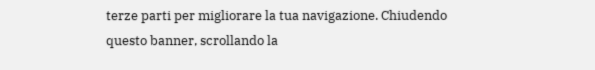terze parti per migliorare la tua navigazione. Chiudendo questo banner, scrollando la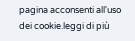pagina acconsenti all'uso dei cookie.leggi di più